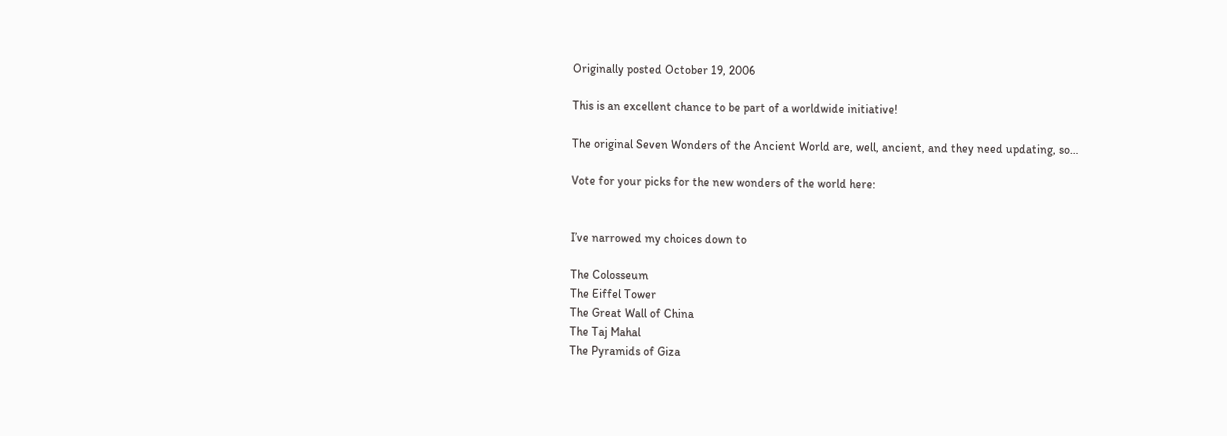Originally posted October 19, 2006

This is an excellent chance to be part of a worldwide initiative!

The original Seven Wonders of the Ancient World are, well, ancient, and they need updating, so…

Vote for your picks for the new wonders of the world here:


I’ve narrowed my choices down to

The Colosseum
The Eiffel Tower
The Great Wall of China
The Taj Mahal
The Pyramids of Giza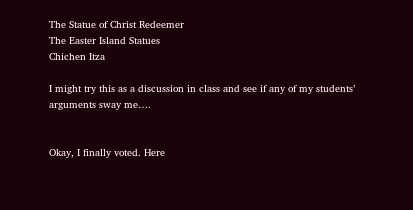The Statue of Christ Redeemer
The Easter Island Statues
Chichen Itza

I might try this as a discussion in class and see if any of my students’ arguments sway me….


Okay, I finally voted. Here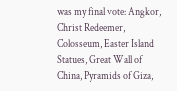was my final vote: Angkor, Christ Redeemer, Colosseum, Easter Island Statues, Great Wall of China, Pyramids of Giza,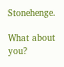Stonehenge.

What about you?